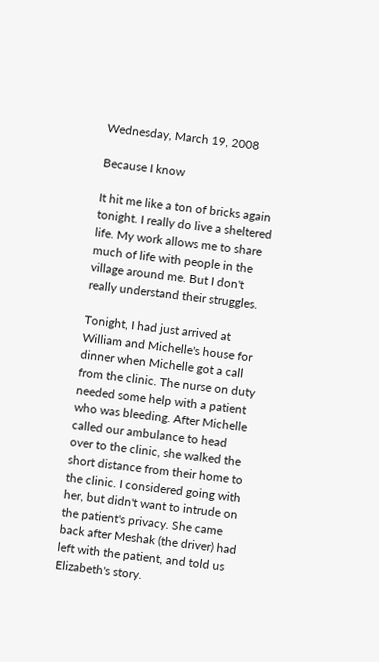Wednesday, March 19, 2008

Because I know

It hit me like a ton of bricks again tonight. I really do live a sheltered life. My work allows me to share much of life with people in the village around me. But I don't really understand their struggles.

Tonight, I had just arrived at William and Michelle's house for dinner when Michelle got a call from the clinic. The nurse on duty needed some help with a patient who was bleeding. After Michelle called our ambulance to head over to the clinic, she walked the short distance from their home to the clinic. I considered going with her, but didn't want to intrude on the patient's privacy. She came back after Meshak (the driver) had left with the patient, and told us Elizabeth's story.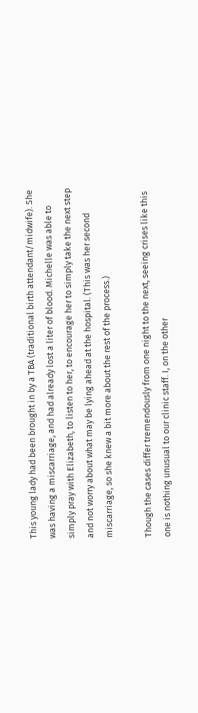This young lady had been brought in by a TBA (traditional birth attendant/midwife). She was having a miscarriage, and had already lost a liter of blood. Michelle was able to simply pray with Elizabeth, to listen to her, to encourage her to simply take the next step and not worry about what may be lying ahead at the hospital. (This was her second miscarriage, so she knew a bit more about the rest of the process.)

Though the cases differ tremendously from one night to the next, seeing crises like this one is nothing unusual to our clinic staff. I, on the other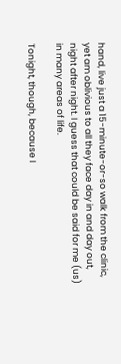hand, live just a 15-minute-or-so walk from the clinic, yet am oblivious to all they face day in and day out, night after night. I guess that could be said for me (us) in many areas of life.

Tonight, though, because I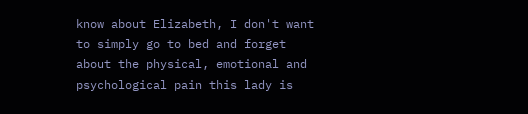know about Elizabeth, I don't want to simply go to bed and forget about the physical, emotional and psychological pain this lady is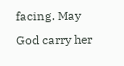facing. May God carry her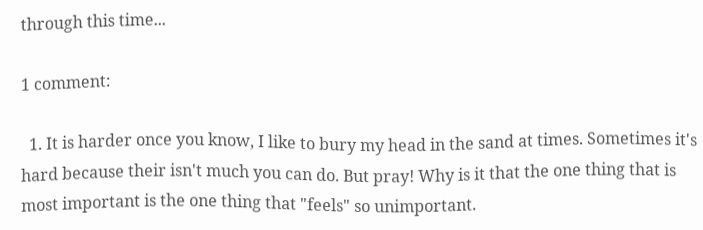through this time...

1 comment:

  1. It is harder once you know, I like to bury my head in the sand at times. Sometimes it's hard because their isn't much you can do. But pray! Why is it that the one thing that is most important is the one thing that "feels" so unimportant.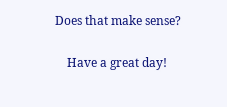Does that make sense?

    Have a great day!